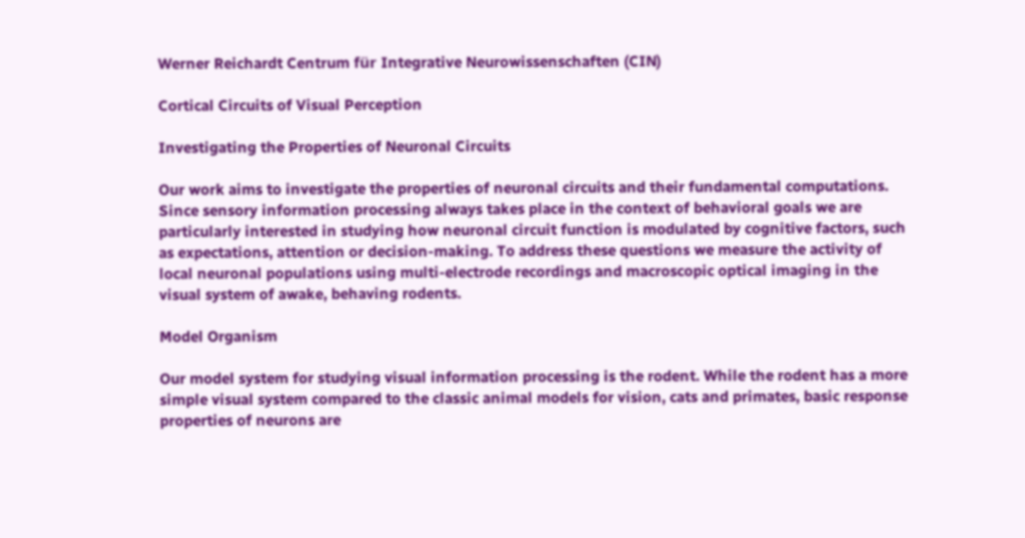Werner Reichardt Centrum für Integrative Neurowissenschaften (CIN)

Cortical Circuits of Visual Perception

Investigating the Properties of Neuronal Circuits

Our work aims to investigate the properties of neuronal circuits and their fundamental computations. Since sensory information processing always takes place in the context of behavioral goals we are particularly interested in studying how neuronal circuit function is modulated by cognitive factors, such as expectations, attention or decision-making. To address these questions we measure the activity of local neuronal populations using multi-electrode recordings and macroscopic optical imaging in the visual system of awake, behaving rodents.

Model Organism

Our model system for studying visual information processing is the rodent. While the rodent has a more simple visual system compared to the classic animal models for vision, cats and primates, basic response properties of neurons are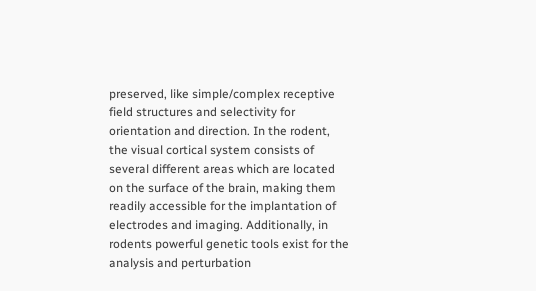preserved, like simple/complex receptive field structures and selectivity for orientation and direction. In the rodent, the visual cortical system consists of several different areas which are located on the surface of the brain, making them readily accessible for the implantation of electrodes and imaging. Additionally, in rodents powerful genetic tools exist for the analysis and perturbation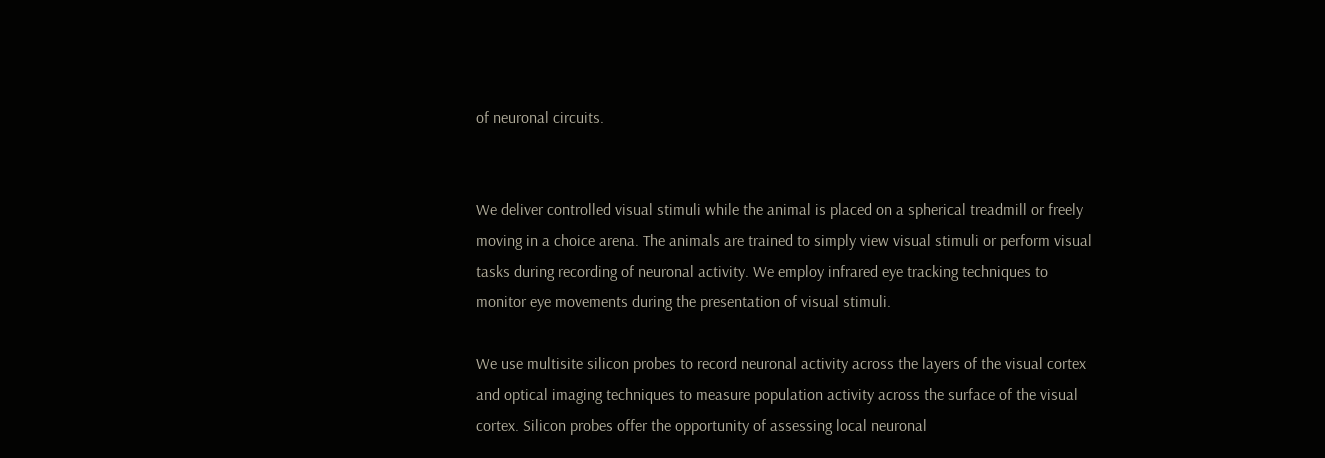of neuronal circuits.


We deliver controlled visual stimuli while the animal is placed on a spherical treadmill or freely moving in a choice arena. The animals are trained to simply view visual stimuli or perform visual tasks during recording of neuronal activity. We employ infrared eye tracking techniques to monitor eye movements during the presentation of visual stimuli.

We use multisite silicon probes to record neuronal activity across the layers of the visual cortex and optical imaging techniques to measure population activity across the surface of the visual cortex. Silicon probes offer the opportunity of assessing local neuronal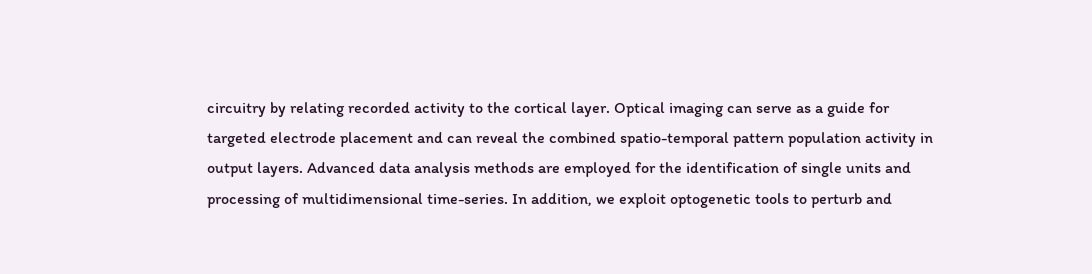circuitry by relating recorded activity to the cortical layer. Optical imaging can serve as a guide for targeted electrode placement and can reveal the combined spatio-temporal pattern population activity in output layers. Advanced data analysis methods are employed for the identification of single units and processing of multidimensional time-series. In addition, we exploit optogenetic tools to perturb and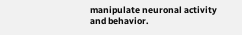manipulate neuronal activity and behavior.